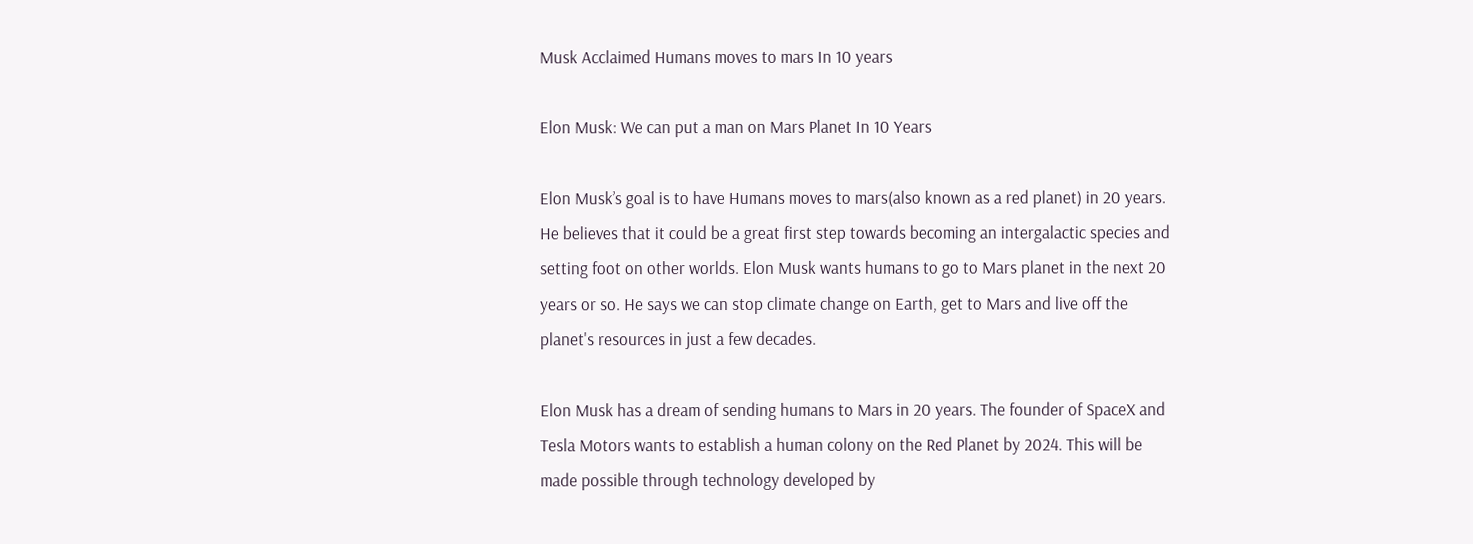Musk Acclaimed Humans moves to mars In 10 years

Elon Musk: We can put a man on Mars Planet In 10 Years

Elon Musk’s goal is to have Humans moves to mars(also known as a red planet) in 20 years. He believes that it could be a great first step towards becoming an intergalactic species and setting foot on other worlds. Elon Musk wants humans to go to Mars planet in the next 20 years or so. He says we can stop climate change on Earth, get to Mars and live off the planet's resources in just a few decades.

Elon Musk has a dream of sending humans to Mars in 20 years. The founder of SpaceX and Tesla Motors wants to establish a human colony on the Red Planet by 2024. This will be made possible through technology developed by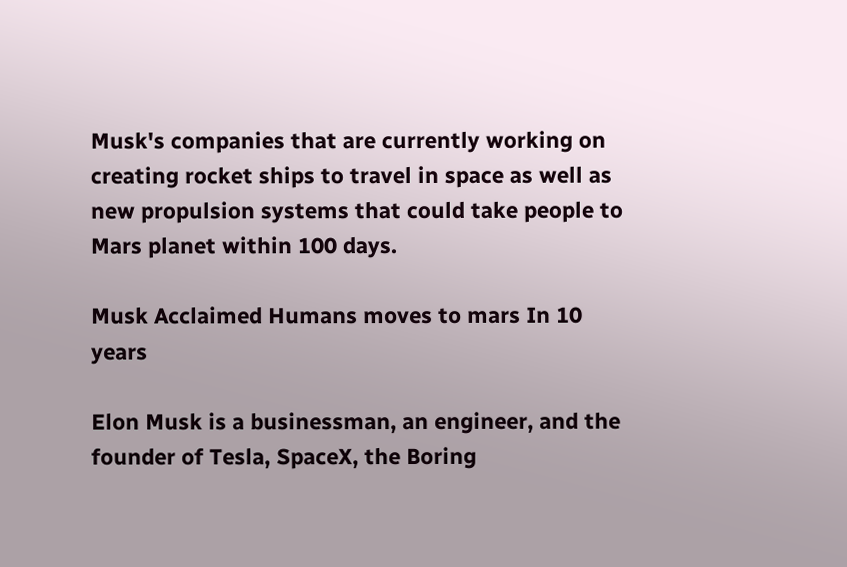Musk's companies that are currently working on creating rocket ships to travel in space as well as new propulsion systems that could take people to Mars planet within 100 days.

Musk Acclaimed Humans moves to mars In 10 years

Elon Musk is a businessman, an engineer, and the founder of Tesla, SpaceX, the Boring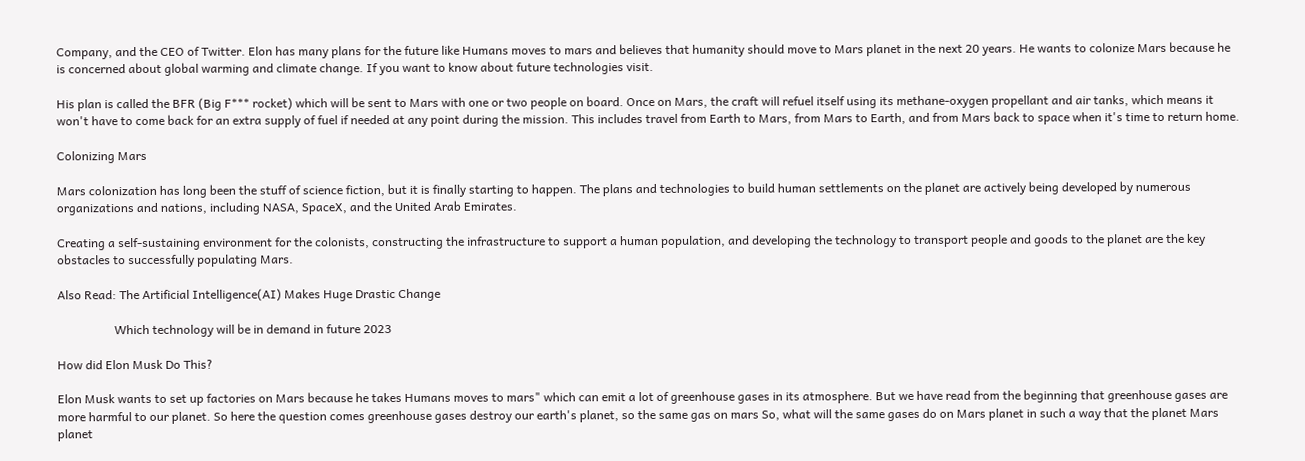Company, and the CEO of Twitter. Elon has many plans for the future like Humans moves to mars and believes that humanity should move to Mars planet in the next 20 years. He wants to colonize Mars because he is concerned about global warming and climate change. If you want to know about future technologies visit.

His plan is called the BFR (Big F*** rocket) which will be sent to Mars with one or two people on board. Once on Mars, the craft will refuel itself using its methane-oxygen propellant and air tanks, which means it won't have to come back for an extra supply of fuel if needed at any point during the mission. This includes travel from Earth to Mars, from Mars to Earth, and from Mars back to space when it's time to return home.

Colonizing Mars

Mars colonization has long been the stuff of science fiction, but it is finally starting to happen. The plans and technologies to build human settlements on the planet are actively being developed by numerous organizations and nations, including NASA, SpaceX, and the United Arab Emirates.

Creating a self-sustaining environment for the colonists, constructing the infrastructure to support a human population, and developing the technology to transport people and goods to the planet are the key obstacles to successfully populating Mars.

Also Read: The Artificial Intelligence(AI) Makes Huge Drastic Change

                   Which technology will be in demand in future 2023

How did Elon Musk Do This?

Elon Musk wants to set up factories on Mars because he takes Humans moves to mars" which can emit a lot of greenhouse gases in its atmosphere. But we have read from the beginning that greenhouse gases are more harmful to our planet. So here the question comes greenhouse gases destroy our earth's planet, so the same gas on mars So, what will the same gases do on Mars planet in such a way that the planet Mars planet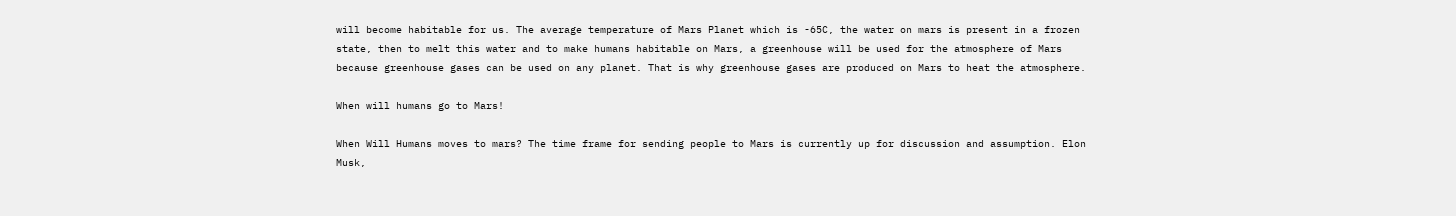will become habitable for us. The average temperature of Mars Planet which is -65C, the water on mars is present in a frozen state, then to melt this water and to make humans habitable on Mars, a greenhouse will be used for the atmosphere of Mars because greenhouse gases can be used on any planet. That is why greenhouse gases are produced on Mars to heat the atmosphere.

When will humans go to Mars!

When Will Humans moves to mars? The time frame for sending people to Mars is currently up for discussion and assumption. Elon Musk,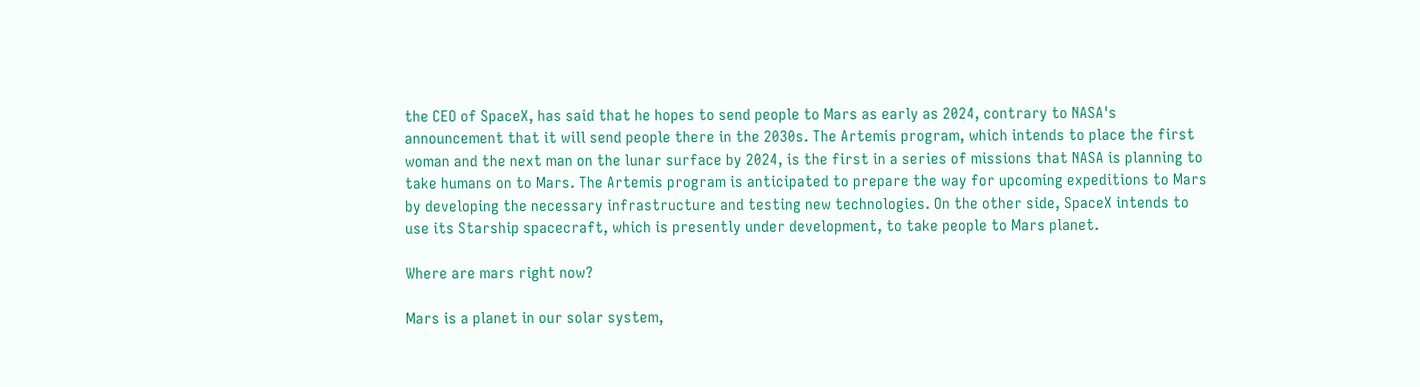the CEO of SpaceX, has said that he hopes to send people to Mars as early as 2024, contrary to NASA's announcement that it will send people there in the 2030s. The Artemis program, which intends to place the first woman and the next man on the lunar surface by 2024, is the first in a series of missions that NASA is planning to take humans on to Mars. The Artemis program is anticipated to prepare the way for upcoming expeditions to Mars by developing the necessary infrastructure and testing new technologies. On the other side, SpaceX intends to use its Starship spacecraft, which is presently under development, to take people to Mars planet.

Where are mars right now?

Mars is a planet in our solar system,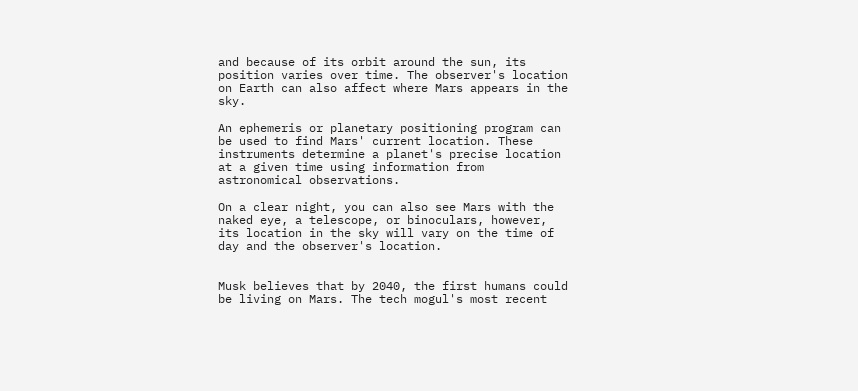and because of its orbit around the sun, its position varies over time. The observer's location on Earth can also affect where Mars appears in the sky.

An ephemeris or planetary positioning program can be used to find Mars' current location. These instruments determine a planet's precise location at a given time using information from astronomical observations.

On a clear night, you can also see Mars with the naked eye, a telescope, or binoculars, however, its location in the sky will vary on the time of day and the observer's location.


Musk believes that by 2040, the first humans could be living on Mars. The tech mogul's most recent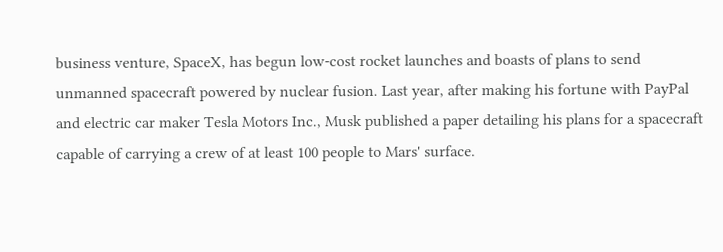business venture, SpaceX, has begun low-cost rocket launches and boasts of plans to send unmanned spacecraft powered by nuclear fusion. Last year, after making his fortune with PayPal and electric car maker Tesla Motors Inc., Musk published a paper detailing his plans for a spacecraft capable of carrying a crew of at least 100 people to Mars' surface.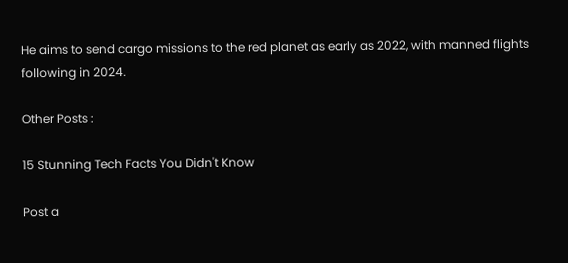He aims to send cargo missions to the red planet as early as 2022, with manned flights following in 2024.

Other Posts :

15 Stunning Tech Facts You Didn't Know

Post a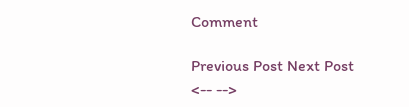Comment

Previous Post Next Post
<-- -->